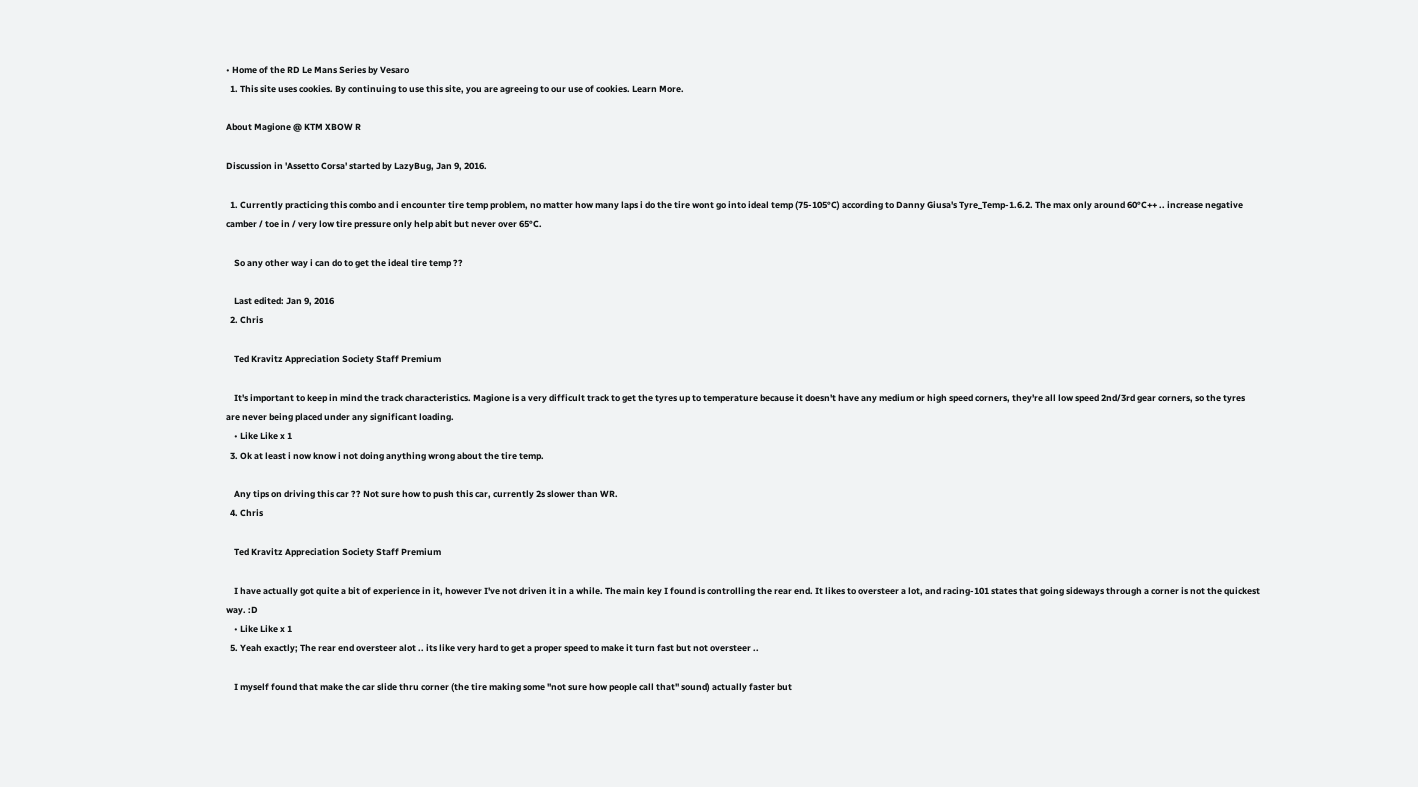• Home of the RD Le Mans Series by Vesaro
  1. This site uses cookies. By continuing to use this site, you are agreeing to our use of cookies. Learn More.

About Magione @ KTM XBOW R

Discussion in 'Assetto Corsa' started by LazyBug, Jan 9, 2016.

  1. Currently practicing this combo and i encounter tire temp problem, no matter how many laps i do the tire wont go into ideal temp (75-105°C) according to Danny Giusa's Tyre_Temp-1.6.2. The max only around 60°C++ .. increase negative camber / toe in / very low tire pressure only help abit but never over 65°C.

    So any other way i can do to get the ideal tire temp ??

    Last edited: Jan 9, 2016
  2. Chris

    Ted Kravitz Appreciation Society Staff Premium

    It's important to keep in mind the track characteristics. Magione is a very difficult track to get the tyres up to temperature because it doesn't have any medium or high speed corners, they're all low speed 2nd/3rd gear corners, so the tyres are never being placed under any significant loading.
    • Like Like x 1
  3. Ok at least i now know i not doing anything wrong about the tire temp.

    Any tips on driving this car ?? Not sure how to push this car, currently 2s slower than WR.
  4. Chris

    Ted Kravitz Appreciation Society Staff Premium

    I have actually got quite a bit of experience in it, however I've not driven it in a while. The main key I found is controlling the rear end. It likes to oversteer a lot, and racing-101 states that going sideways through a corner is not the quickest way. :D
    • Like Like x 1
  5. Yeah exactly; The rear end oversteer alot .. its like very hard to get a proper speed to make it turn fast but not oversteer ..

    I myself found that make the car slide thru corner (the tire making some "not sure how people call that" sound) actually faster but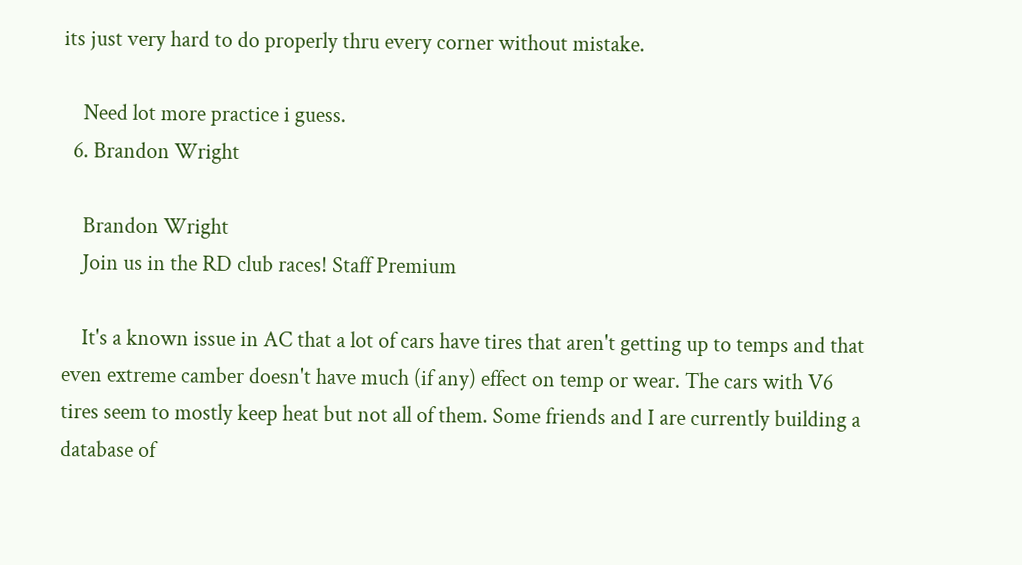its just very hard to do properly thru every corner without mistake.

    Need lot more practice i guess.
  6. Brandon Wright

    Brandon Wright
    Join us in the RD club races! Staff Premium

    It's a known issue in AC that a lot of cars have tires that aren't getting up to temps and that even extreme camber doesn't have much (if any) effect on temp or wear. The cars with V6 tires seem to mostly keep heat but not all of them. Some friends and I are currently building a database of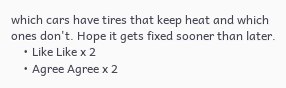which cars have tires that keep heat and which ones don't. Hope it gets fixed sooner than later.
    • Like Like x 2
    • Agree Agree x 2